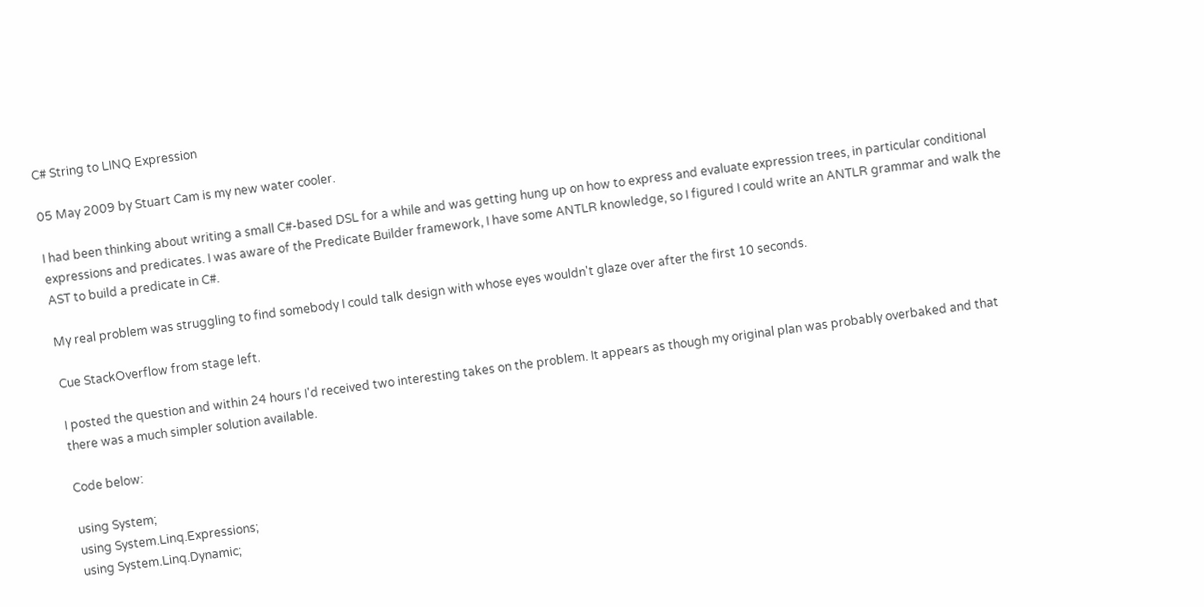C# String to LINQ Expression

05 May 2009 by Stuart Cam is my new water cooler.

I had been thinking about writing a small C#-based DSL for a while and was getting hung up on how to express and evaluate expression trees, in particular conditional expressions and predicates. I was aware of the Predicate Builder framework, I have some ANTLR knowledge, so I figured I could write an ANTLR grammar and walk the AST to build a predicate in C#.

My real problem was struggling to find somebody I could talk design with whose eyes wouldn't glaze over after the first 10 seconds.

Cue StackOverflow from stage left.

I posted the question and within 24 hours I'd received two interesting takes on the problem. It appears as though my original plan was probably overbaked and that there was a much simpler solution available.

Code below:

using System;
using System.Linq.Expressions;
using System.Linq.Dynamic;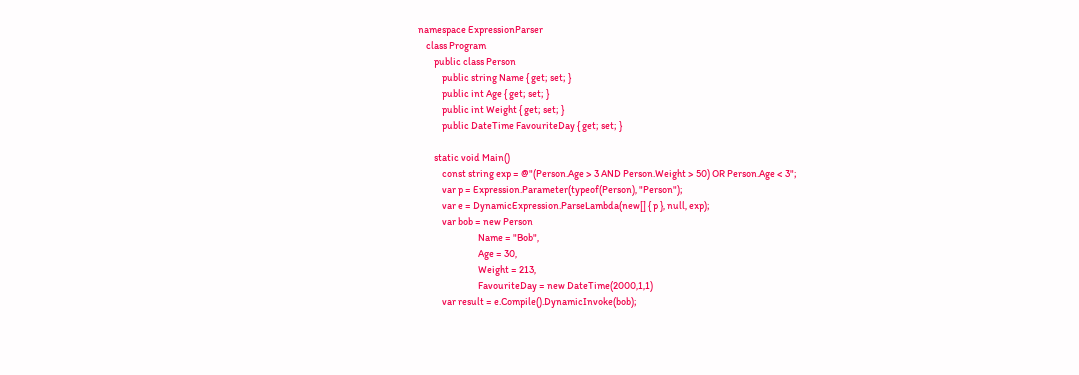namespace ExpressionParser
    class Program
        public class Person
            public string Name { get; set; }
            public int Age { get; set; }
            public int Weight { get; set; }
            public DateTime FavouriteDay { get; set; }

        static void Main()
            const string exp = @"(Person.Age > 3 AND Person.Weight > 50) OR Person.Age < 3";
            var p = Expression.Parameter(typeof(Person), "Person");
            var e = DynamicExpression.ParseLambda(new[] { p }, null, exp);
            var bob = new Person
                              Name = "Bob",
                              Age = 30,
                              Weight = 213,
                              FavouriteDay = new DateTime(2000,1,1)
            var result = e.Compile().DynamicInvoke(bob);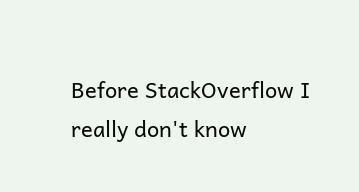Before StackOverflow I really don't know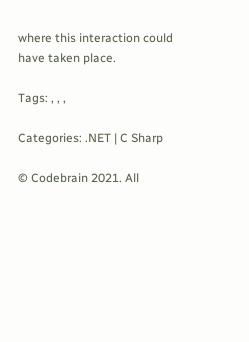where this interaction could have taken place.

Tags: , , ,

Categories: .NET | C Sharp

© Codebrain 2021. All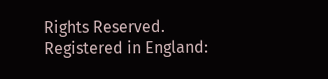Rights Reserved. Registered in England: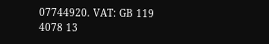07744920. VAT: GB 119 4078 13